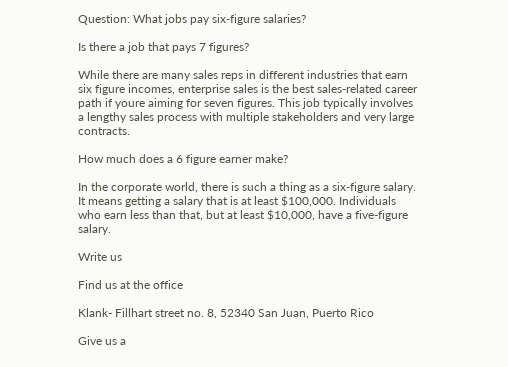Question: What jobs pay six-figure salaries?

Is there a job that pays 7 figures?

While there are many sales reps in different industries that earn six figure incomes, enterprise sales is the best sales-related career path if youre aiming for seven figures. This job typically involves a lengthy sales process with multiple stakeholders and very large contracts.

How much does a 6 figure earner make?

In the corporate world, there is such a thing as a six-figure salary. It means getting a salary that is at least $100,000. Individuals who earn less than that, but at least $10,000, have a five-figure salary.

Write us

Find us at the office

Klank- Fillhart street no. 8, 52340 San Juan, Puerto Rico

Give us a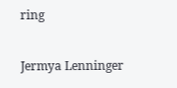ring

Jermya Lenninger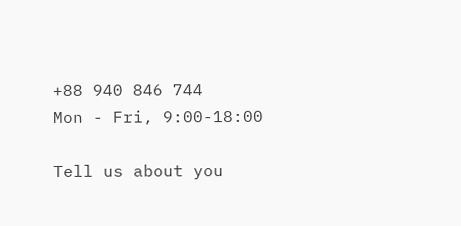+88 940 846 744
Mon - Fri, 9:00-18:00

Tell us about you